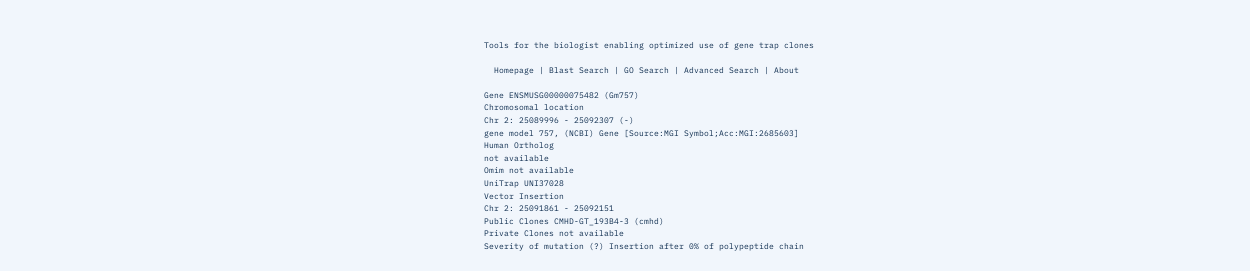Tools for the biologist enabling optimized use of gene trap clones

  Homepage | Blast Search | GO Search | Advanced Search | About

Gene ENSMUSG00000075482 (Gm757)
Chromosomal location
Chr 2: 25089996 - 25092307 (-)
gene model 757, (NCBI) Gene [Source:MGI Symbol;Acc:MGI:2685603]
Human Ortholog
not available
Omim not available
UniTrap UNI37028
Vector Insertion
Chr 2: 25091861 - 25092151
Public Clones CMHD-GT_193B4-3 (cmhd)
Private Clones not available
Severity of mutation (?) Insertion after 0% of polypeptide chain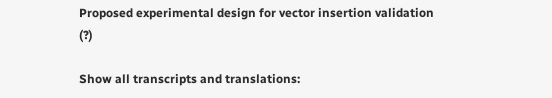Proposed experimental design for vector insertion validation (?)

Show all transcripts and translations: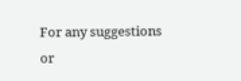For any suggestions or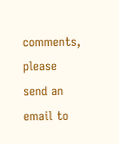comments, please send an email to